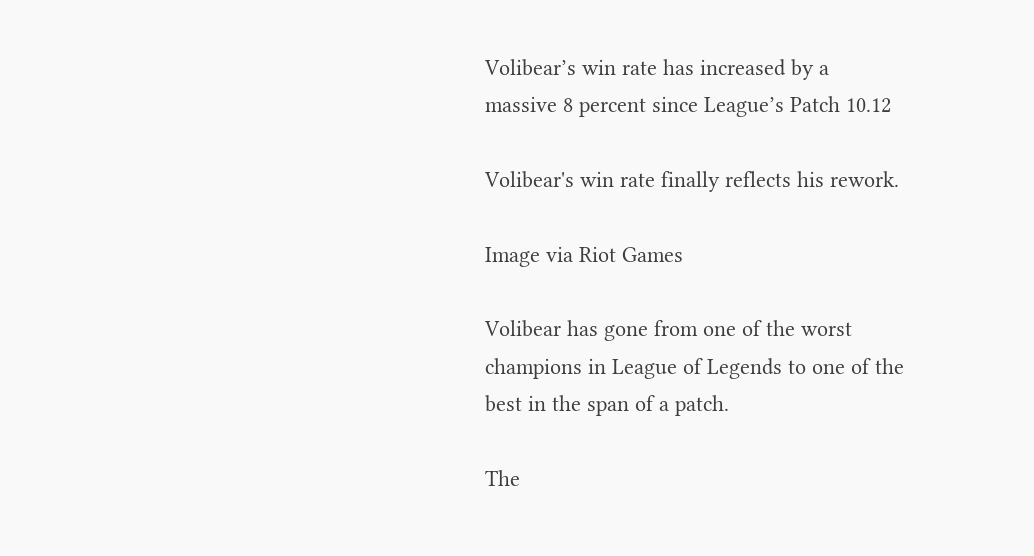Volibear’s win rate has increased by a massive 8 percent since League’s Patch 10.12

Volibear's win rate finally reflects his rework.

Image via Riot Games

Volibear has gone from one of the worst champions in League of Legends to one of the best in the span of a patch.

The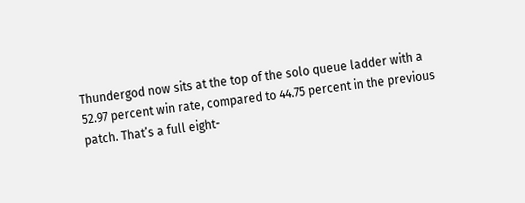Thundergod now sits at the top of the solo queue ladder with a 52.97 percent win rate, compared to 44.75 percent in the previous patch. That’s a full eight-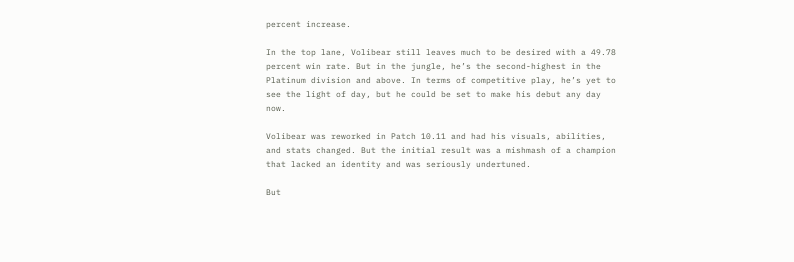percent increase.

In the top lane, Volibear still leaves much to be desired with a 49.78 percent win rate. But in the jungle, he’s the second-highest in the Platinum division and above. In terms of competitive play, he’s yet to see the light of day, but he could be set to make his debut any day now.

Volibear was reworked in Patch 10.11 and had his visuals, abilities, and stats changed. But the initial result was a mishmash of a champion that lacked an identity and was seriously undertuned.

But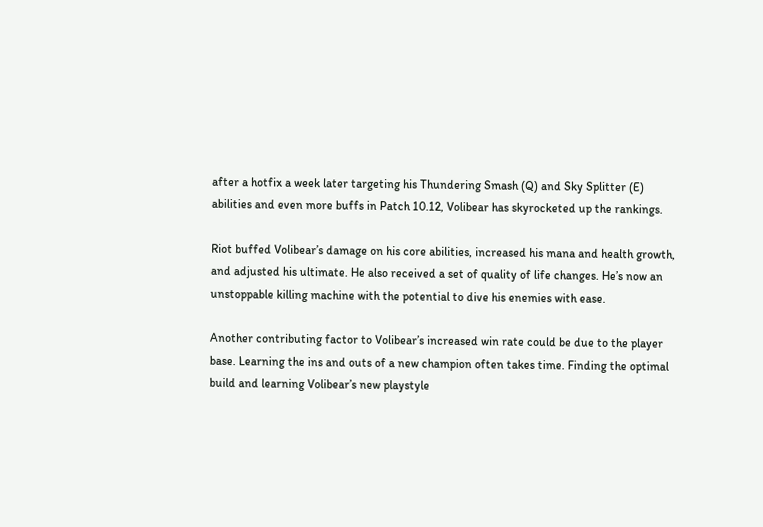after a hotfix a week later targeting his Thundering Smash (Q) and Sky Splitter (E) abilities and even more buffs in Patch 10.12, Volibear has skyrocketed up the rankings.

Riot buffed Volibear’s damage on his core abilities, increased his mana and health growth, and adjusted his ultimate. He also received a set of quality of life changes. He’s now an unstoppable killing machine with the potential to dive his enemies with ease.

Another contributing factor to Volibear’s increased win rate could be due to the player base. Learning the ins and outs of a new champion often takes time. Finding the optimal build and learning Volibear’s new playstyle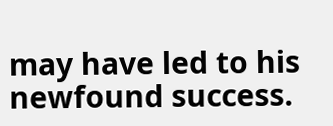may have led to his newfound success.